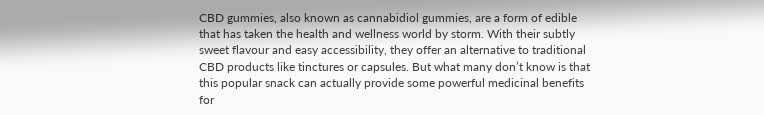CBD gummies, also known as cannabidiol gummies, are a form of edible that has taken the health and wellness world by storm. With their subtly sweet flavour and easy accessibility, they offer an alternative to traditional CBD products like tinctures or capsules. But what many don’t know is that this popular snack can actually provide some powerful medicinal benefits for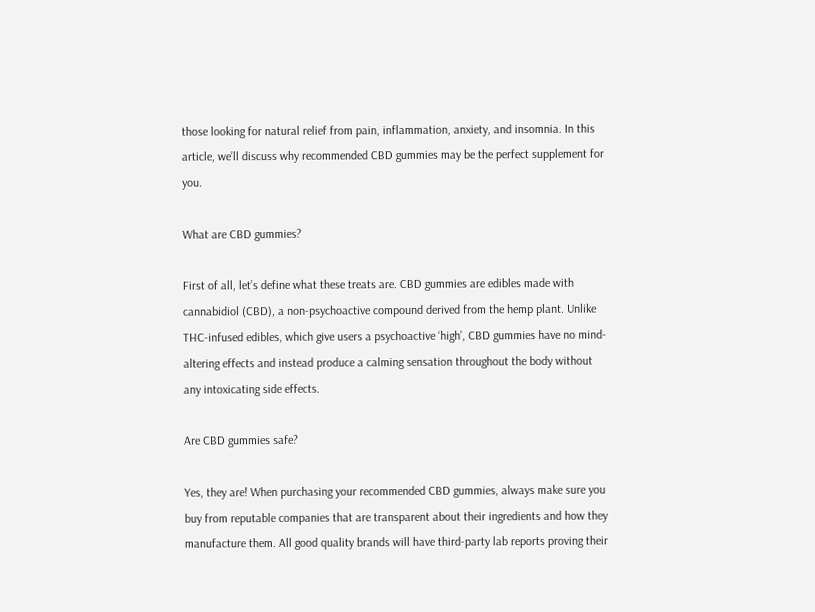those looking for natural relief from pain, inflammation, anxiety, and insomnia. In this article, we’ll discuss why recommended CBD gummies may be the perfect supplement for you.

What are CBD gummies?

First of all, let’s define what these treats are. CBD gummies are edibles made with cannabidiol (CBD), a non-psychoactive compound derived from the hemp plant. Unlike THC-infused edibles, which give users a psychoactive ‘high’, CBD gummies have no mind-altering effects and instead produce a calming sensation throughout the body without any intoxicating side effects.

Are CBD gummies safe?

Yes, they are! When purchasing your recommended CBD gummies, always make sure you buy from reputable companies that are transparent about their ingredients and how they manufacture them. All good quality brands will have third-party lab reports proving their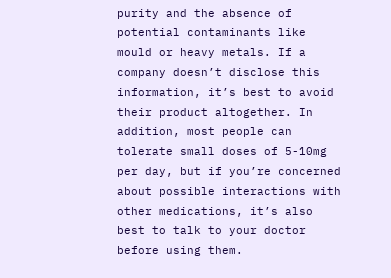purity and the absence of potential contaminants like mould or heavy metals. If a company doesn’t disclose this information, it’s best to avoid their product altogether. In addition, most people can tolerate small doses of 5-10mg per day, but if you’re concerned about possible interactions with other medications, it’s also best to talk to your doctor before using them.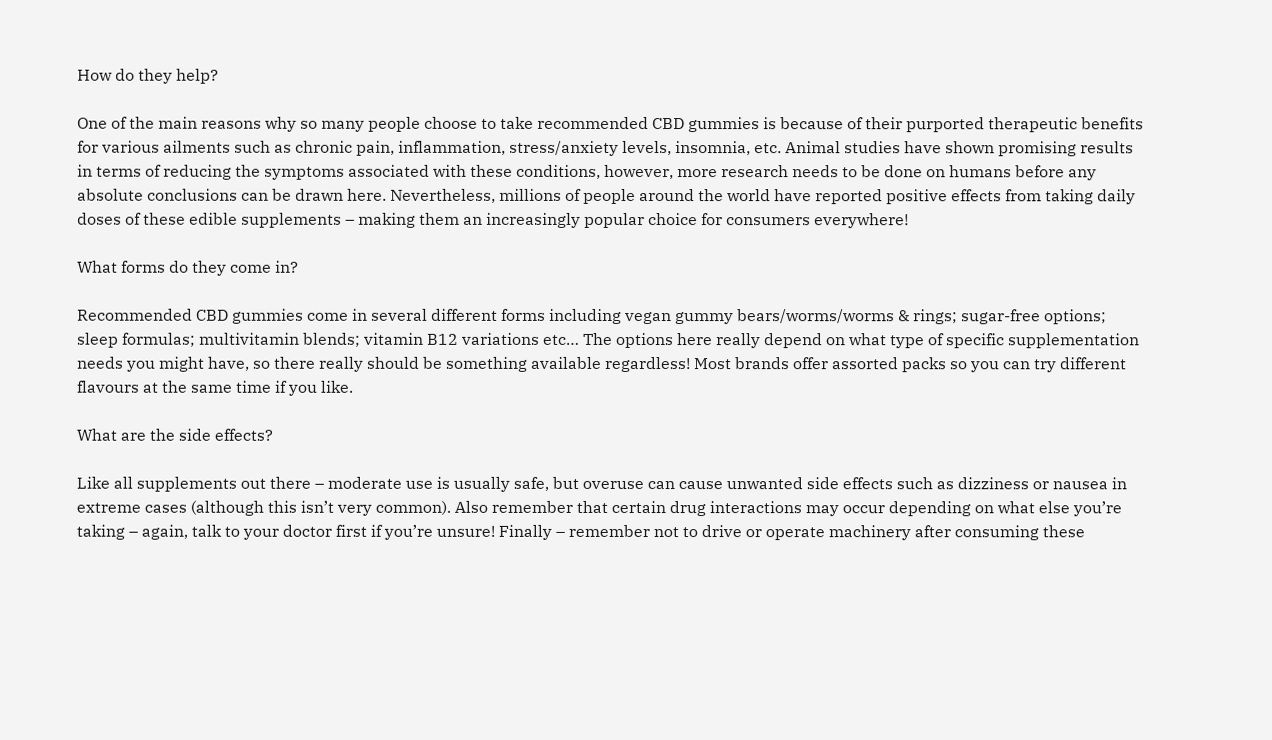How do they help?

One of the main reasons why so many people choose to take recommended CBD gummies is because of their purported therapeutic benefits for various ailments such as chronic pain, inflammation, stress/anxiety levels, insomnia, etc. Animal studies have shown promising results in terms of reducing the symptoms associated with these conditions, however, more research needs to be done on humans before any absolute conclusions can be drawn here. Nevertheless, millions of people around the world have reported positive effects from taking daily doses of these edible supplements – making them an increasingly popular choice for consumers everywhere!

What forms do they come in?

Recommended CBD gummies come in several different forms including vegan gummy bears/worms/worms & rings; sugar-free options; sleep formulas; multivitamin blends; vitamin B12 variations etc… The options here really depend on what type of specific supplementation needs you might have, so there really should be something available regardless! Most brands offer assorted packs so you can try different flavours at the same time if you like.

What are the side effects?

Like all supplements out there – moderate use is usually safe, but overuse can cause unwanted side effects such as dizziness or nausea in extreme cases (although this isn’t very common). Also remember that certain drug interactions may occur depending on what else you’re taking – again, talk to your doctor first if you’re unsure! Finally – remember not to drive or operate machinery after consuming these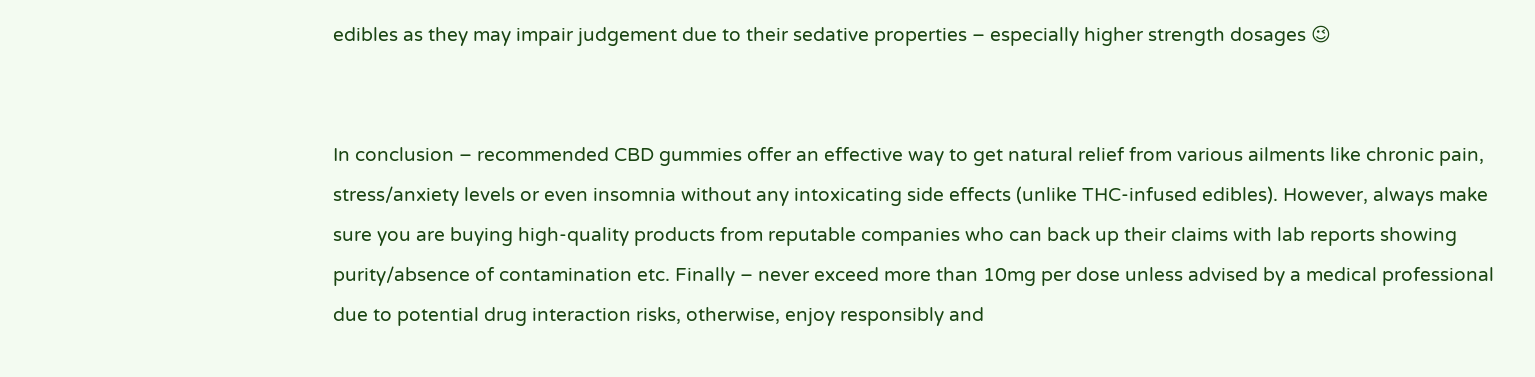edibles as they may impair judgement due to their sedative properties – especially higher strength dosages 😉


In conclusion – recommended CBD gummies offer an effective way to get natural relief from various ailments like chronic pain, stress/anxiety levels or even insomnia without any intoxicating side effects (unlike THC-infused edibles). However, always make sure you are buying high-quality products from reputable companies who can back up their claims with lab reports showing purity/absence of contamination etc. Finally – never exceed more than 10mg per dose unless advised by a medical professional due to potential drug interaction risks, otherwise, enjoy responsibly and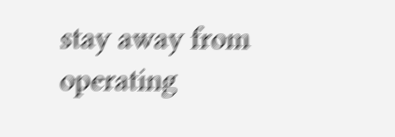stay away from operating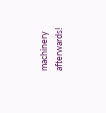machinery afterwards!